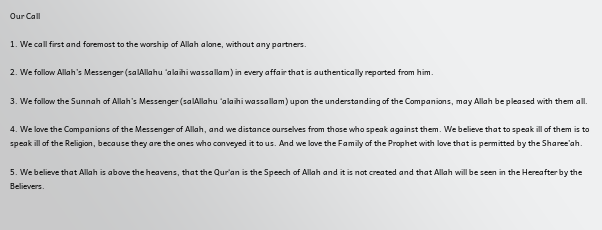Our Call

1. We call first and foremost to the worship of Allah alone, without any partners.

2. We follow Allah’s Messenger (salAllahu ‘alaihi wassallam) in every affair that is authentically reported from him.

3. We follow the Sunnah of Allah’s Messenger (salAllahu ‘alaihi wassallam) upon the understanding of the Companions, may Allah be pleased with them all.

4. We love the Companions of the Messenger of Allah, and we distance ourselves from those who speak against them. We believe that to speak ill of them is to speak ill of the Religion, because they are the ones who conveyed it to us. And we love the Family of the Prophet with love that is permitted by the Sharee’ah.

5. We believe that Allah is above the heavens, that the Qur‘an is the Speech of Allah and it is not created and that Allah will be seen in the Hereafter by the Believers.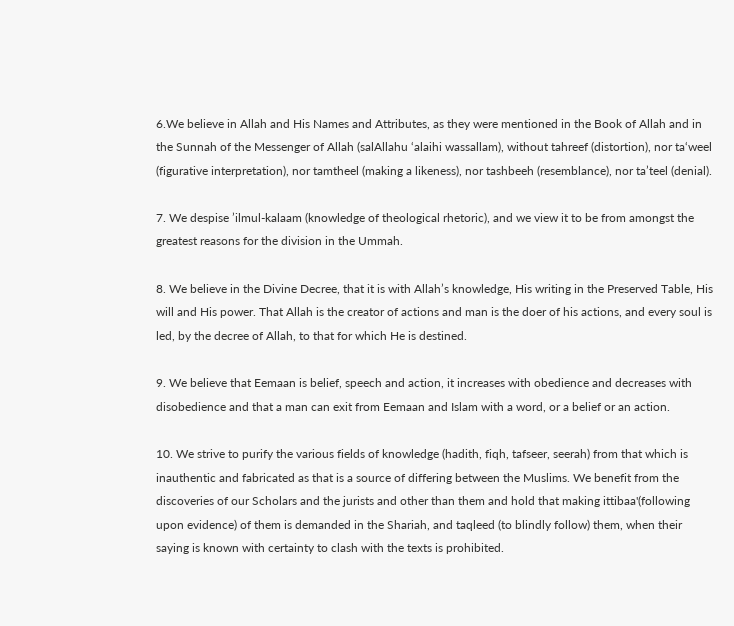6.We believe in Allah and His Names and Attributes, as they were mentioned in the Book of Allah and in the Sunnah of the Messenger of Allah (salAllahu ‘alaihi wassallam), without tahreef (distortion), nor ta‘weel (figurative interpretation), nor tamtheel (making a likeness), nor tashbeeh (resemblance), nor ta’teel (denial).

7. We despise ’ilmul-kalaam (knowledge of theological rhetoric), and we view it to be from amongst the greatest reasons for the division in the Ummah.

8. We believe in the Divine Decree, that it is with Allah’s knowledge, His writing in the Preserved Table, His will and His power. That Allah is the creator of actions and man is the doer of his actions, and every soul is led, by the decree of Allah, to that for which He is destined.

9. We believe that Eemaan is belief, speech and action, it increases with obedience and decreases with disobedience and that a man can exit from Eemaan and Islam with a word, or a belief or an action.

10. We strive to purify the various fields of knowledge (hadith, fiqh, tafseer, seerah) from that which is inauthentic and fabricated as that is a source of differing between the Muslims. We benefit from the discoveries of our Scholars and the jurists and other than them and hold that making ittibaa'(following upon evidence) of them is demanded in the Shariah, and taqleed (to blindly follow) them, when their saying is known with certainty to clash with the texts is prohibited.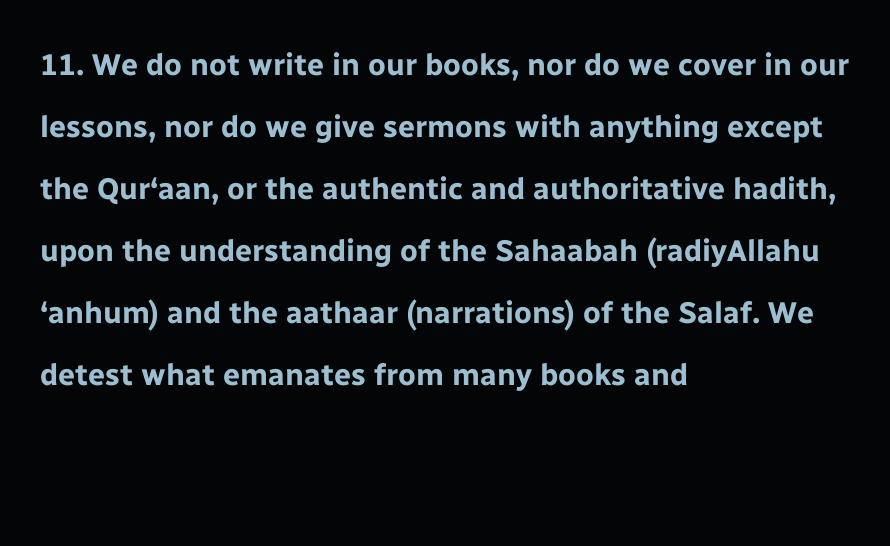11. We do not write in our books, nor do we cover in our lessons, nor do we give sermons with anything except the Qur‘aan, or the authentic and authoritative hadith, upon the understanding of the Sahaabah (radiyAllahu ‘anhum) and the aathaar (narrations) of the Salaf. We detest what emanates from many books and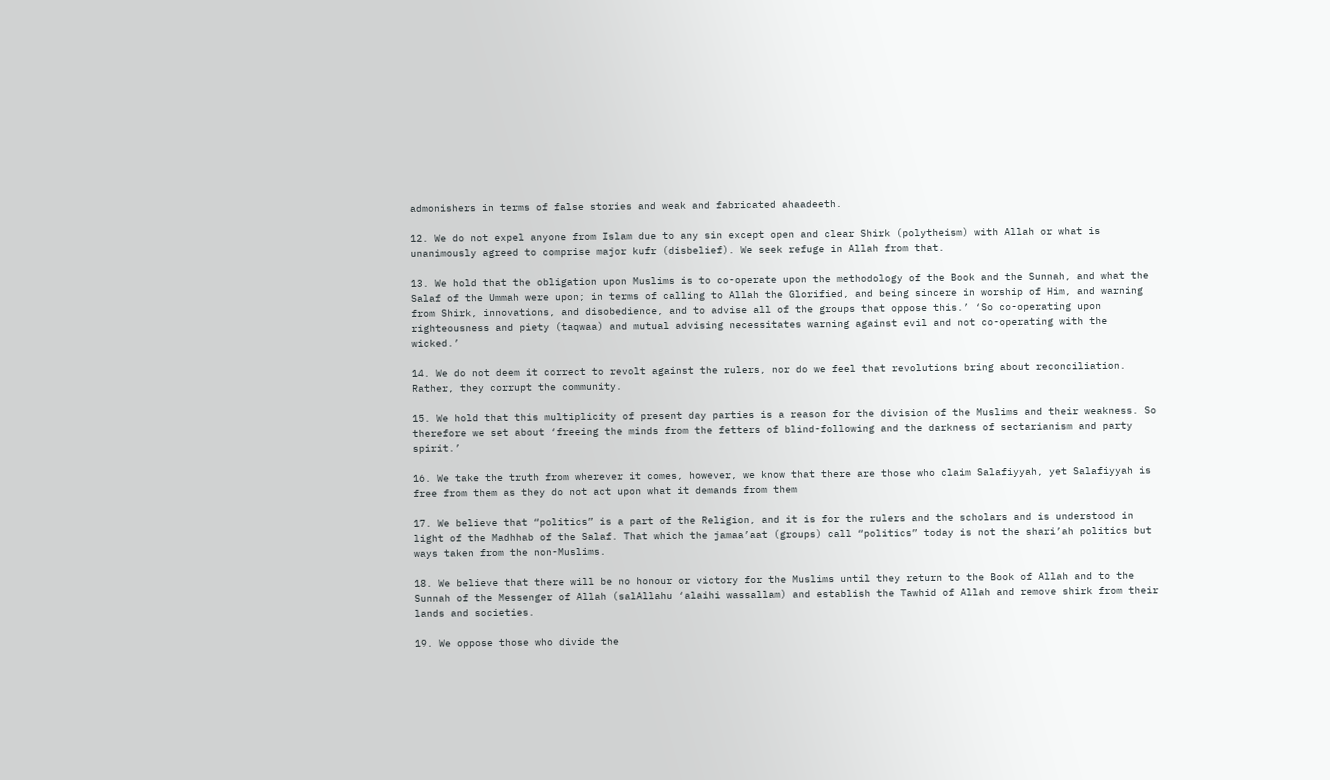admonishers in terms of false stories and weak and fabricated ahaadeeth.

12. We do not expel anyone from Islam due to any sin except open and clear Shirk (polytheism) with Allah or what is unanimously agreed to comprise major kufr (disbelief). We seek refuge in Allah from that.

13. We hold that the obligation upon Muslims is to co-operate upon the methodology of the Book and the Sunnah, and what the Salaf of the Ummah were upon; in terms of calling to Allah the Glorified, and being sincere in worship of Him, and warning from Shirk, innovations, and disobedience, and to advise all of the groups that oppose this.’ ‘So co-operating upon righteousness and piety (taqwaa) and mutual advising necessitates warning against evil and not co-operating with the wicked.’

14. We do not deem it correct to revolt against the rulers, nor do we feel that revolutions bring about reconciliation. Rather, they corrupt the community.

15. We hold that this multiplicity of present day parties is a reason for the division of the Muslims and their weakness. So therefore we set about ‘freeing the minds from the fetters of blind-following and the darkness of sectarianism and party spirit.’

16. We take the truth from wherever it comes, however, we know that there are those who claim Salafiyyah, yet Salafiyyah is free from them as they do not act upon what it demands from them

17. We believe that “politics” is a part of the Religion, and it is for the rulers and the scholars and is understood in light of the Madhhab of the Salaf. That which the jamaa’aat (groups) call “politics” today is not the shari’ah politics but ways taken from the non-Muslims.

18. We believe that there will be no honour or victory for the Muslims until they return to the Book of Allah and to the Sunnah of the Messenger of Allah (salAllahu ‘alaihi wassallam) and establish the Tawhid of Allah and remove shirk from their lands and societies.

19. We oppose those who divide the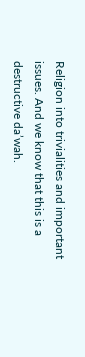Religion into trivialities and important issues. And we know that this is a destructive da’wah.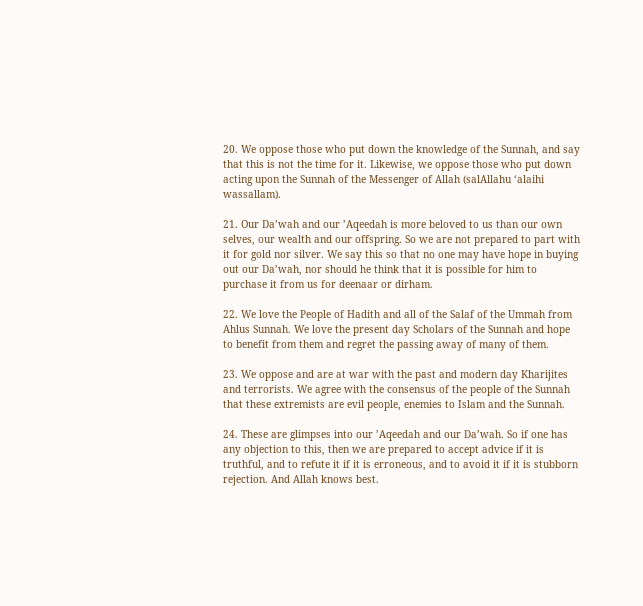20. We oppose those who put down the knowledge of the Sunnah, and say that this is not the time for it. Likewise, we oppose those who put down acting upon the Sunnah of the Messenger of Allah (salAllahu ‘alaihi wassallam).

21. Our Da’wah and our ’Aqeedah is more beloved to us than our own selves, our wealth and our offspring. So we are not prepared to part with it for gold nor silver. We say this so that no one may have hope in buying out our Da’wah, nor should he think that it is possible for him to purchase it from us for deenaar or dirham.

22. We love the People of Hadith and all of the Salaf of the Ummah from Ahlus Sunnah. We love the present day Scholars of the Sunnah and hope to benefit from them and regret the passing away of many of them.

23. We oppose and are at war with the past and modern day Kharijites and terrorists. We agree with the consensus of the people of the Sunnah that these extremists are evil people, enemies to Islam and the Sunnah.

24. These are glimpses into our ’Aqeedah and our Da’wah. So if one has any objection to this, then we are prepared to accept advice if it is truthful, and to refute it if it is erroneous, and to avoid it if it is stubborn rejection. And Allah knows best.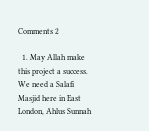Comments 2

  1. May Allah make this project a success. We need a Salafi Masjid here in East London, Ahlus Sunnah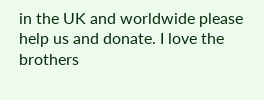in the UK and worldwide please help us and donate. I love the brothers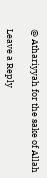@ Athariyyah for the sake of Allah

Leave a Reply